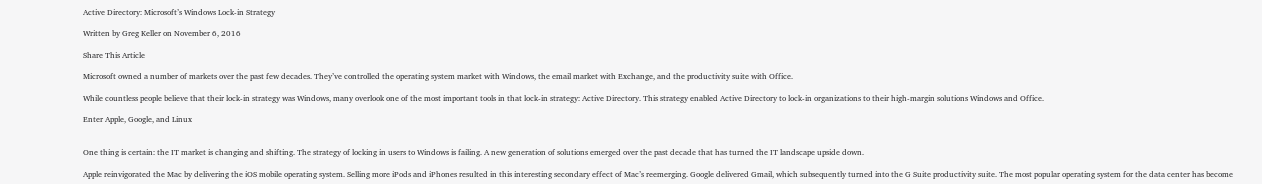Active Directory: Microsoft’s Windows Lock-in Strategy

Written by Greg Keller on November 6, 2016

Share This Article

Microsoft owned a number of markets over the past few decades. They’ve controlled the operating system market with Windows, the email market with Exchange, and the productivity suite with Office.

While countless people believe that their lock-in strategy was Windows, many overlook one of the most important tools in that lock-in strategy: Active Directory. This strategy enabled Active Directory to lock-in organizations to their high-margin solutions Windows and Office.

Enter Apple, Google, and Linux


One thing is certain: the IT market is changing and shifting. The strategy of locking in users to Windows is failing. A new generation of solutions emerged over the past decade that has turned the IT landscape upside down.

Apple reinvigorated the Mac by delivering the iOS mobile operating system. Selling more iPods and iPhones resulted in this interesting secondary effect of Mac’s reemerging. Google delivered Gmail, which subsequently turned into the G Suite productivity suite. The most popular operating system for the data center has become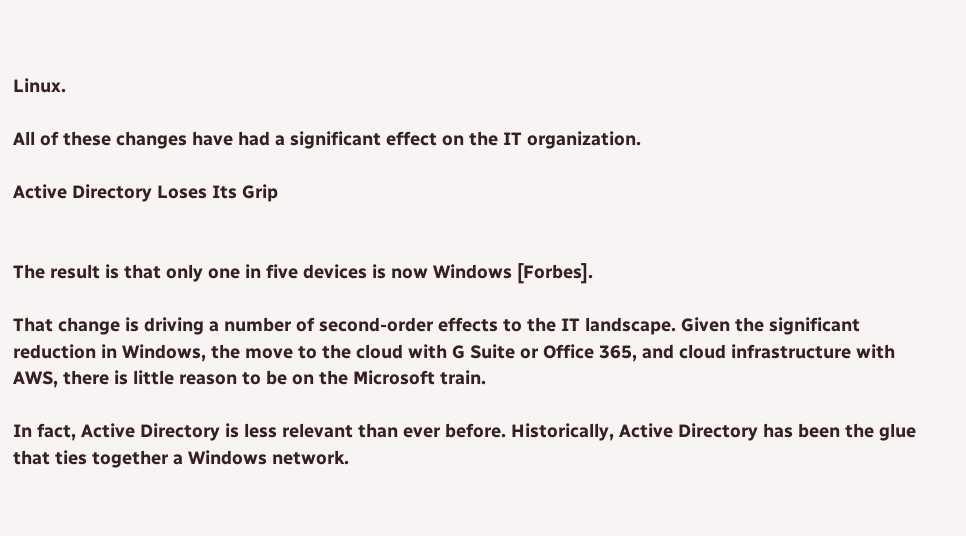Linux.

All of these changes have had a significant effect on the IT organization.

Active Directory Loses Its Grip


The result is that only one in five devices is now Windows [Forbes].

That change is driving a number of second-order effects to the IT landscape. Given the significant reduction in Windows, the move to the cloud with G Suite or Office 365, and cloud infrastructure with AWS, there is little reason to be on the Microsoft train.

In fact, Active Directory is less relevant than ever before. Historically, Active Directory has been the glue that ties together a Windows network.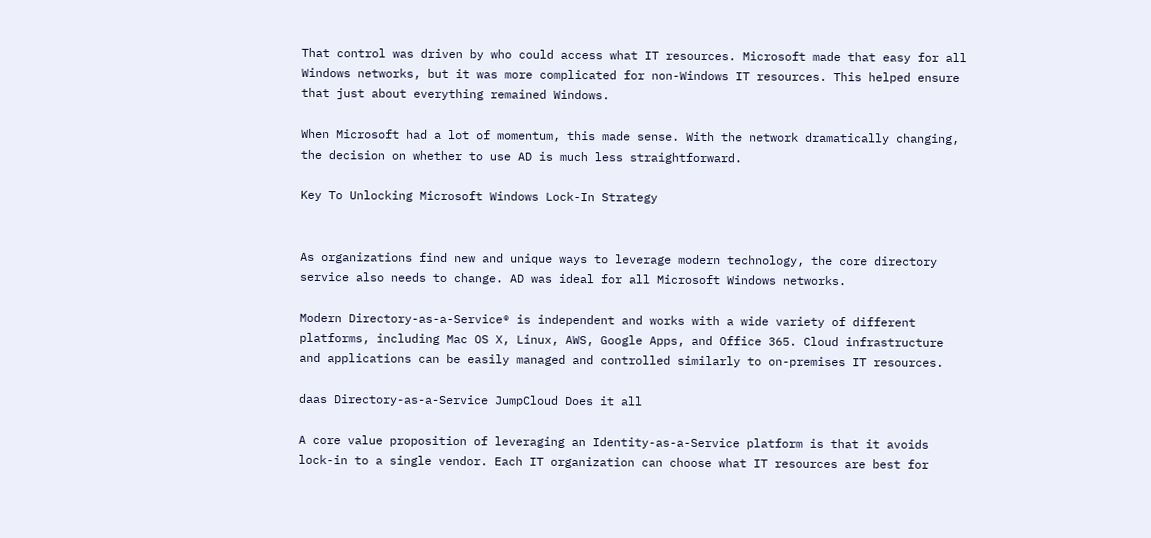That control was driven by who could access what IT resources. Microsoft made that easy for all Windows networks, but it was more complicated for non-Windows IT resources. This helped ensure that just about everything remained Windows.

When Microsoft had a lot of momentum, this made sense. With the network dramatically changing, the decision on whether to use AD is much less straightforward.

Key To Unlocking Microsoft Windows Lock-In Strategy


As organizations find new and unique ways to leverage modern technology, the core directory service also needs to change. AD was ideal for all Microsoft Windows networks.

Modern Directory-as-a-Service® is independent and works with a wide variety of different platforms, including Mac OS X, Linux, AWS, Google Apps, and Office 365. Cloud infrastructure and applications can be easily managed and controlled similarly to on-premises IT resources.

daas Directory-as-a-Service JumpCloud Does it all

A core value proposition of leveraging an Identity-as-a-Service platform is that it avoids lock-in to a single vendor. Each IT organization can choose what IT resources are best for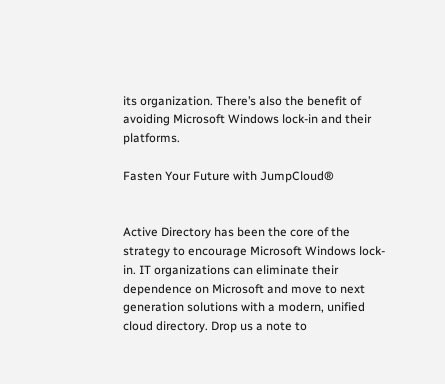its organization. There’s also the benefit of avoiding Microsoft Windows lock-in and their platforms.

Fasten Your Future with JumpCloud®


Active Directory has been the core of the strategy to encourage Microsoft Windows lock-in. IT organizations can eliminate their dependence on Microsoft and move to next generation solutions with a modern, unified cloud directory. Drop us a note to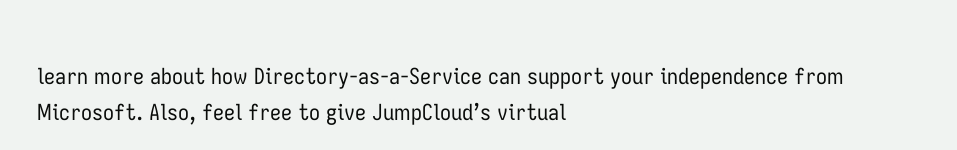learn more about how Directory-as-a-Service can support your independence from Microsoft. Also, feel free to give JumpCloud’s virtual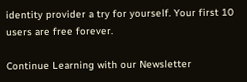identity provider a try for yourself. Your first 10 users are free forever.

Continue Learning with our Newsletter